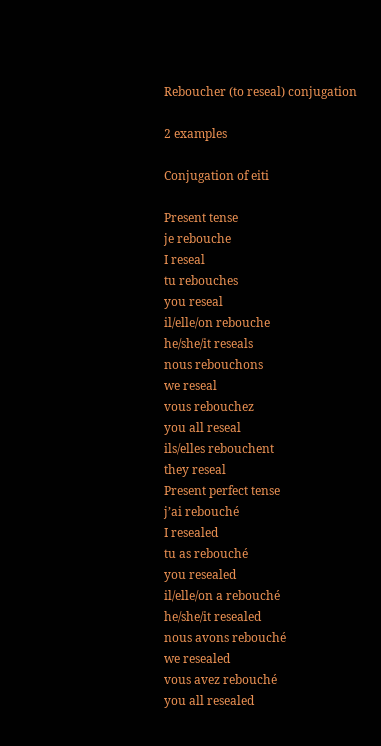Reboucher (to reseal) conjugation

2 examples

Conjugation of eiti

Present tense
je rebouche
I reseal
tu rebouches
you reseal
il/elle/on rebouche
he/she/it reseals
nous rebouchons
we reseal
vous rebouchez
you all reseal
ils/elles rebouchent
they reseal
Present perfect tense
j’ai rebouché
I resealed
tu as rebouché
you resealed
il/elle/on a rebouché
he/she/it resealed
nous avons rebouché
we resealed
vous avez rebouché
you all resealed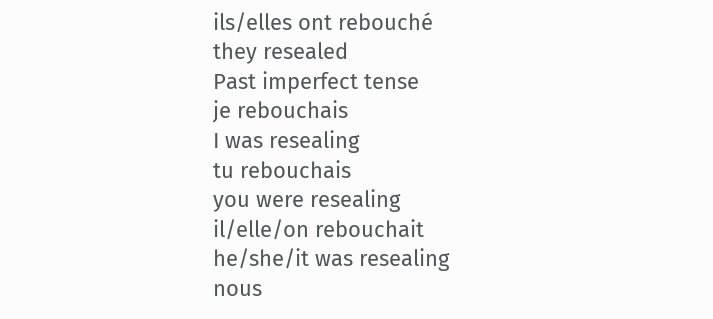ils/elles ont rebouché
they resealed
Past imperfect tense
je rebouchais
I was resealing
tu rebouchais
you were resealing
il/elle/on rebouchait
he/she/it was resealing
nous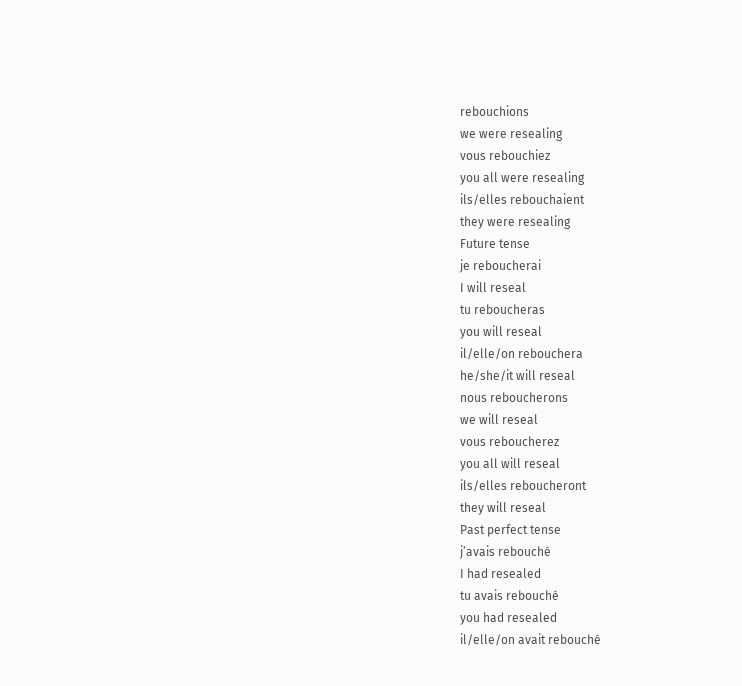rebouchions
we were resealing
vous rebouchiez
you all were resealing
ils/elles rebouchaient
they were resealing
Future tense
je reboucherai
I will reseal
tu reboucheras
you will reseal
il/elle/on rebouchera
he/she/it will reseal
nous reboucherons
we will reseal
vous reboucherez
you all will reseal
ils/elles reboucheront
they will reseal
Past perfect tense
j’avais rebouché
I had resealed
tu avais rebouché
you had resealed
il/elle/on avait rebouché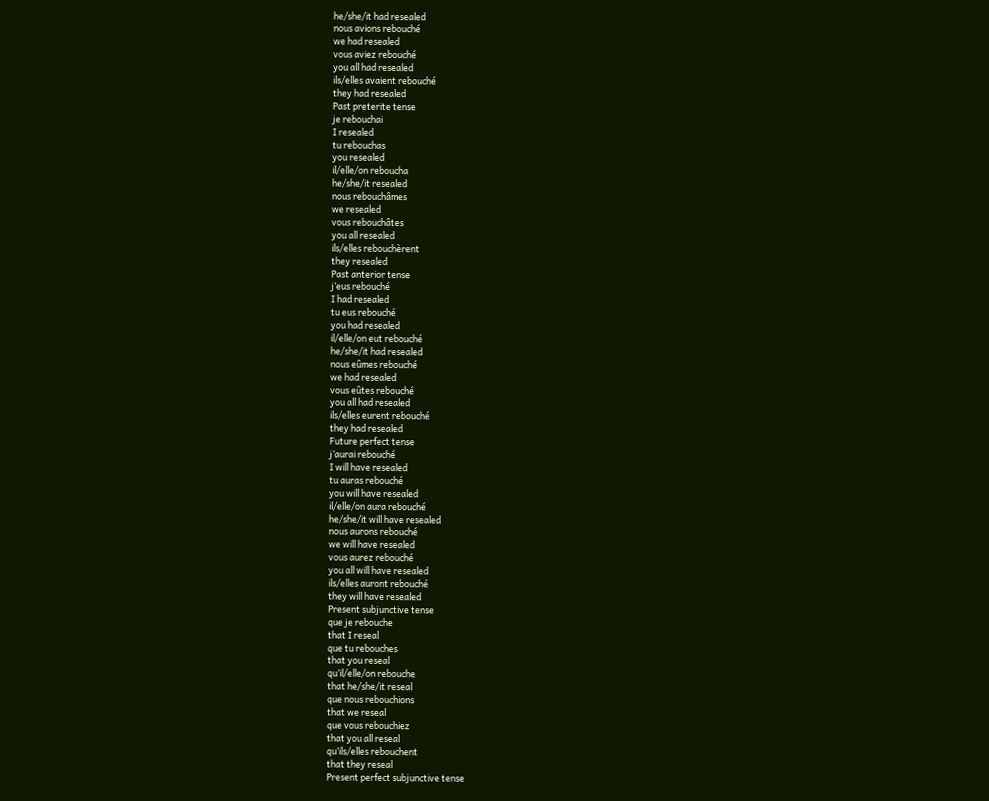he/she/it had resealed
nous avions rebouché
we had resealed
vous aviez rebouché
you all had resealed
ils/elles avaient rebouché
they had resealed
Past preterite tense
je rebouchai
I resealed
tu rebouchas
you resealed
il/elle/on reboucha
he/she/it resealed
nous rebouchâmes
we resealed
vous rebouchâtes
you all resealed
ils/elles rebouchèrent
they resealed
Past anterior tense
j’eus rebouché
I had resealed
tu eus rebouché
you had resealed
il/elle/on eut rebouché
he/she/it had resealed
nous eûmes rebouché
we had resealed
vous eûtes rebouché
you all had resealed
ils/elles eurent rebouché
they had resealed
Future perfect tense
j’aurai rebouché
I will have resealed
tu auras rebouché
you will have resealed
il/elle/on aura rebouché
he/she/it will have resealed
nous aurons rebouché
we will have resealed
vous aurez rebouché
you all will have resealed
ils/elles auront rebouché
they will have resealed
Present subjunctive tense
que je rebouche
that I reseal
que tu rebouches
that you reseal
qu’il/elle/on rebouche
that he/she/it reseal
que nous rebouchions
that we reseal
que vous rebouchiez
that you all reseal
qu’ils/elles rebouchent
that they reseal
Present perfect subjunctive tense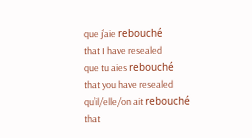que j’aie rebouché
that I have resealed
que tu aies rebouché
that you have resealed
qu’il/elle/on ait rebouché
that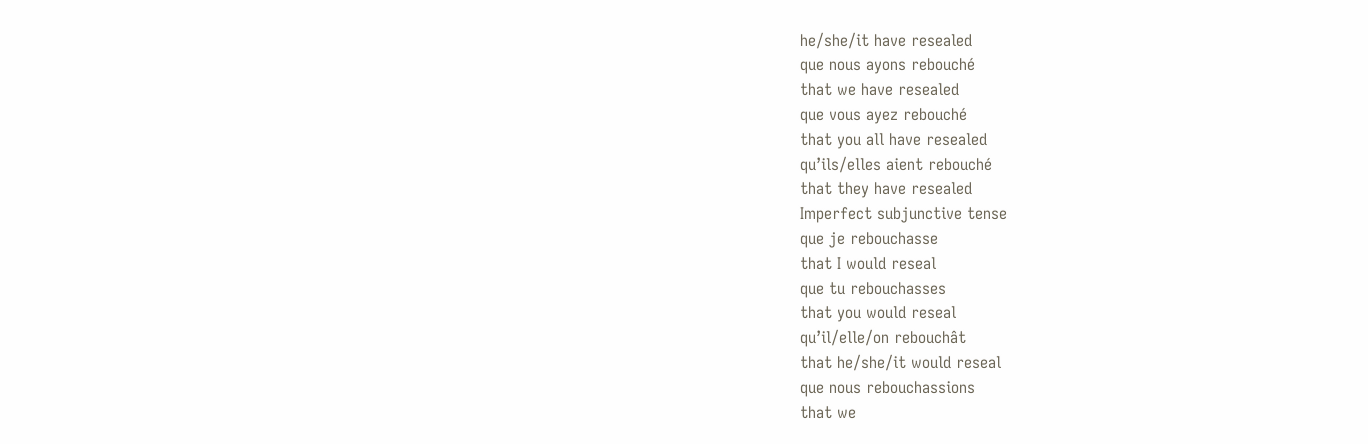he/she/it have resealed
que nous ayons rebouché
that we have resealed
que vous ayez rebouché
that you all have resealed
qu’ils/elles aient rebouché
that they have resealed
Imperfect subjunctive tense
que je rebouchasse
that I would reseal
que tu rebouchasses
that you would reseal
qu’il/elle/on rebouchât
that he/she/it would reseal
que nous rebouchassions
that we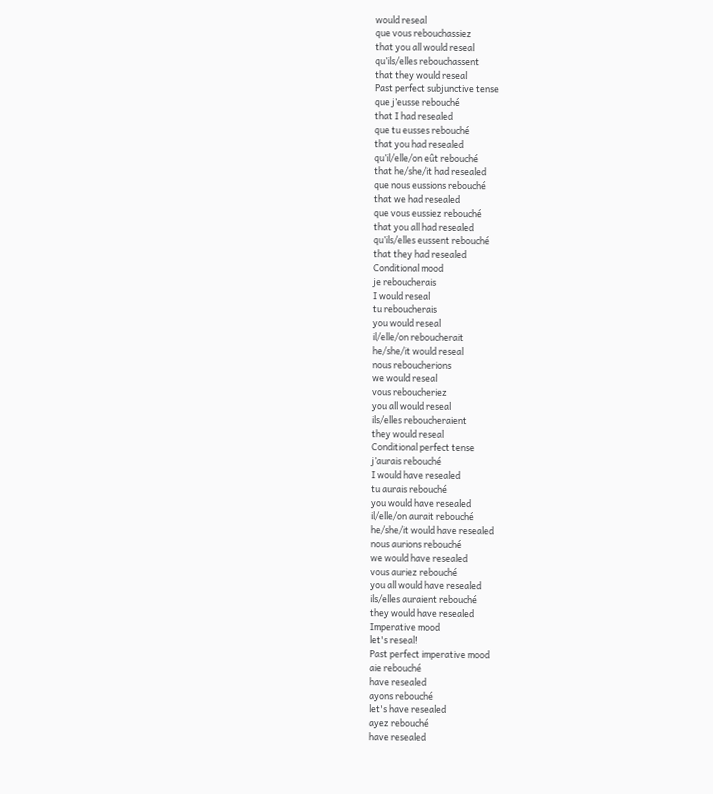would reseal
que vous rebouchassiez
that you all would reseal
qu’ils/elles rebouchassent
that they would reseal
Past perfect subjunctive tense
que j’eusse rebouché
that I had resealed
que tu eusses rebouché
that you had resealed
qu’il/elle/on eût rebouché
that he/she/it had resealed
que nous eussions rebouché
that we had resealed
que vous eussiez rebouché
that you all had resealed
qu’ils/elles eussent rebouché
that they had resealed
Conditional mood
je reboucherais
I would reseal
tu reboucherais
you would reseal
il/elle/on reboucherait
he/she/it would reseal
nous reboucherions
we would reseal
vous reboucheriez
you all would reseal
ils/elles reboucheraient
they would reseal
Conditional perfect tense
j’aurais rebouché
I would have resealed
tu aurais rebouché
you would have resealed
il/elle/on aurait rebouché
he/she/it would have resealed
nous aurions rebouché
we would have resealed
vous auriez rebouché
you all would have resealed
ils/elles auraient rebouché
they would have resealed
Imperative mood
let's reseal!
Past perfect imperative mood
aie rebouché
have resealed
ayons rebouché
let's have resealed
ayez rebouché
have resealed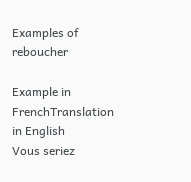Examples of reboucher

Example in FrenchTranslation in English
Vous seriez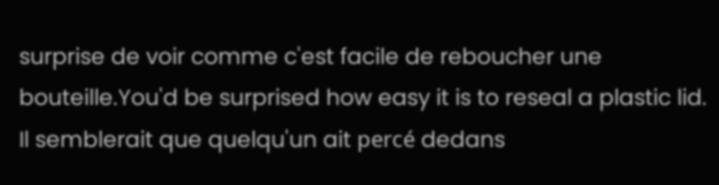surprise de voir comme c'est facile de reboucher une bouteille.You'd be surprised how easy it is to reseal a plastic lid.
Il semblerait que quelqu'un ait percé dedans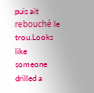puis ait rebouché le trou.Looks like someone drilled a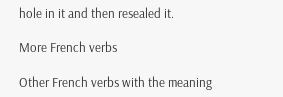hole in it and then resealed it.

More French verbs

Other French verbs with the meaning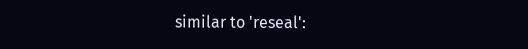similar to 'reseal':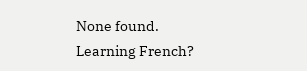None found.
Learning French?